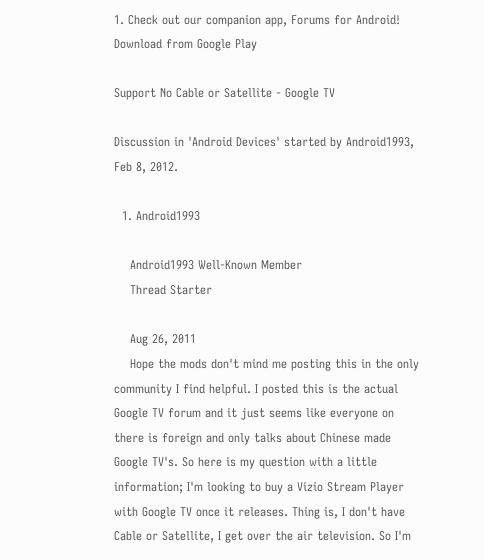1. Check out our companion app, Forums for Android! Download from Google Play

Support No Cable or Satellite - Google TV

Discussion in 'Android Devices' started by Android1993, Feb 8, 2012.

  1. Android1993

    Android1993 Well-Known Member
    Thread Starter

    Aug 26, 2011
    Hope the mods don't mind me posting this in the only community I find helpful. I posted this is the actual Google TV forum and it just seems like everyone on there is foreign and only talks about Chinese made Google TV's. So here is my question with a little information; I'm looking to buy a Vizio Stream Player with Google TV once it releases. Thing is, I don't have Cable or Satellite, I get over the air television. So I'm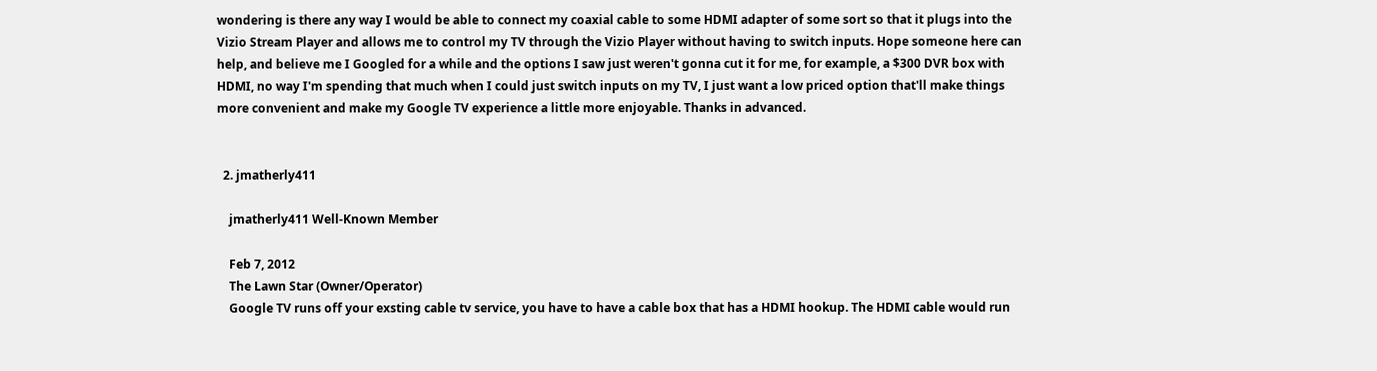wondering is there any way I would be able to connect my coaxial cable to some HDMI adapter of some sort so that it plugs into the Vizio Stream Player and allows me to control my TV through the Vizio Player without having to switch inputs. Hope someone here can help, and believe me I Googled for a while and the options I saw just weren't gonna cut it for me, for example, a $300 DVR box with HDMI, no way I'm spending that much when I could just switch inputs on my TV, I just want a low priced option that'll make things more convenient and make my Google TV experience a little more enjoyable. Thanks in advanced.


  2. jmatherly411

    jmatherly411 Well-Known Member

    Feb 7, 2012
    The Lawn Star (Owner/Operator)
    Google TV runs off your exsting cable tv service, you have to have a cable box that has a HDMI hookup. The HDMI cable would run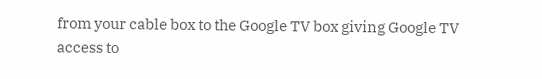from your cable box to the Google TV box giving Google TV access to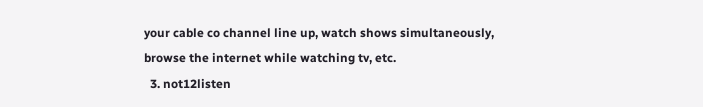your cable co channel line up, watch shows simultaneously, browse the internet while watching tv, etc.
  3. not12listen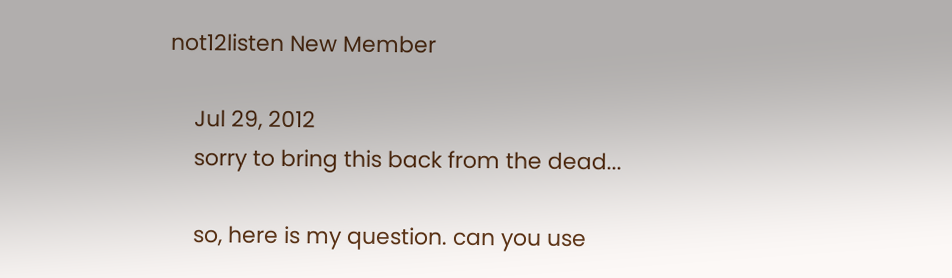not12listen New Member

    Jul 29, 2012
    sorry to bring this back from the dead...

    so, here is my question. can you use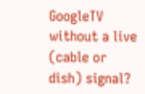GoogleTV without a live (cable or dish) signal?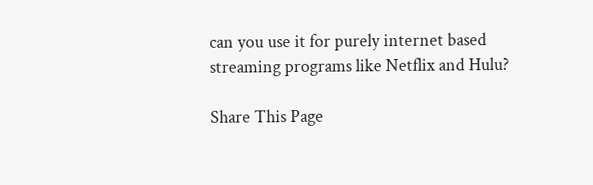can you use it for purely internet based streaming programs like Netflix and Hulu?

Share This Page